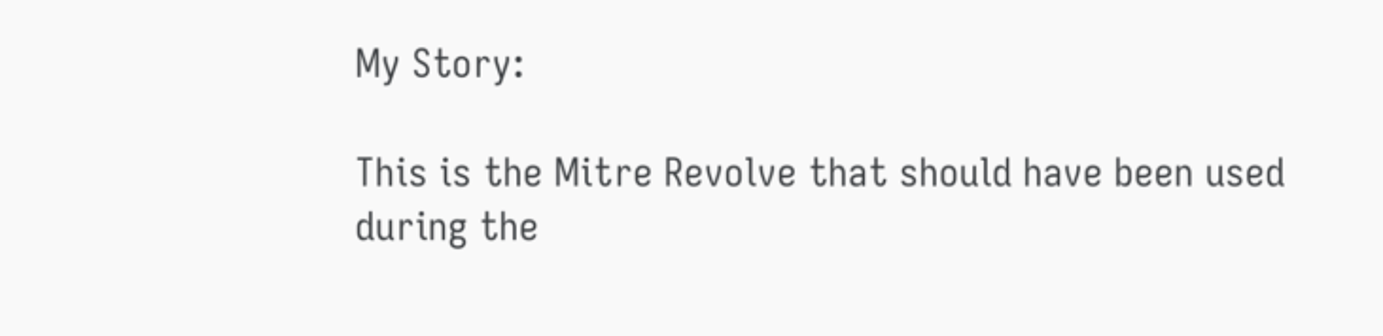My Story:

This is the Mitre Revolve that should have been used during the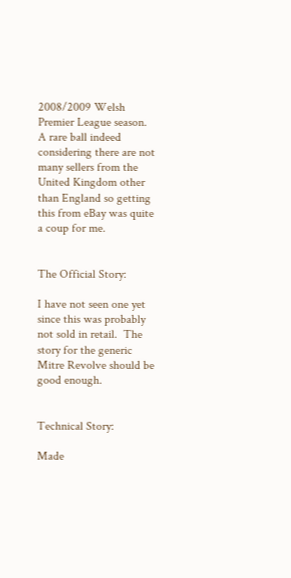2008/2009 Welsh Premier League season.  A rare ball indeed considering there are not many sellers from the United Kingdom other than England so getting this from eBay was quite a coup for me.


The Official Story:

I have not seen one yet since this was probably not sold in retail.  The story for the generic Mitre Revolve should be good enough.


Technical Story:

Made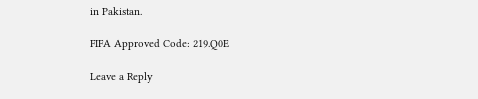in Pakistan.

FIFA Approved Code: 219.Q0E

Leave a Reply